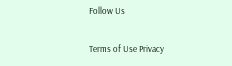Follow Us

Terms of Use Privacy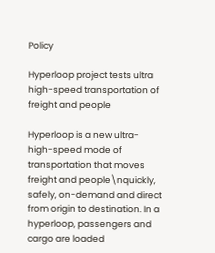Policy

Hyperloop project tests ultra high-speed transportation of freight and people

Hyperloop is a new ultra-high-speed mode of transportation that moves freight and people\nquickly, safely, on-demand and direct from origin to destination. In a hyperloop, passengers and cargo are loaded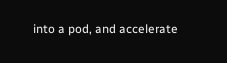into a pod, and accelerate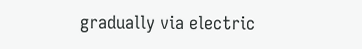gradually via electric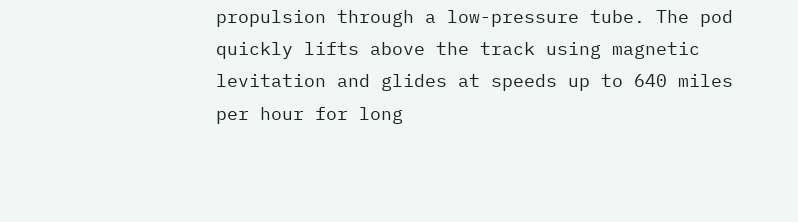propulsion through a low-pressure tube. The pod quickly lifts above the track using magnetic levitation and glides at speeds up to 640 miles per hour for long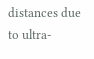distances due to ultra-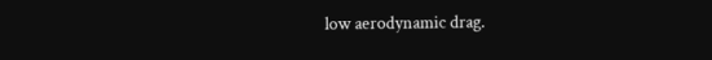low aerodynamic drag.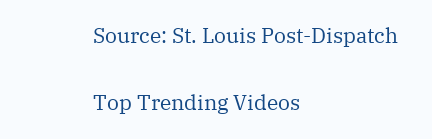Source: St. Louis Post-Dispatch

Top Trending Videos